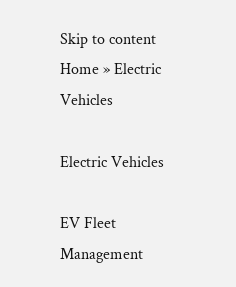Skip to content
Home » Electric Vehicles

Electric Vehicles

EV Fleet Management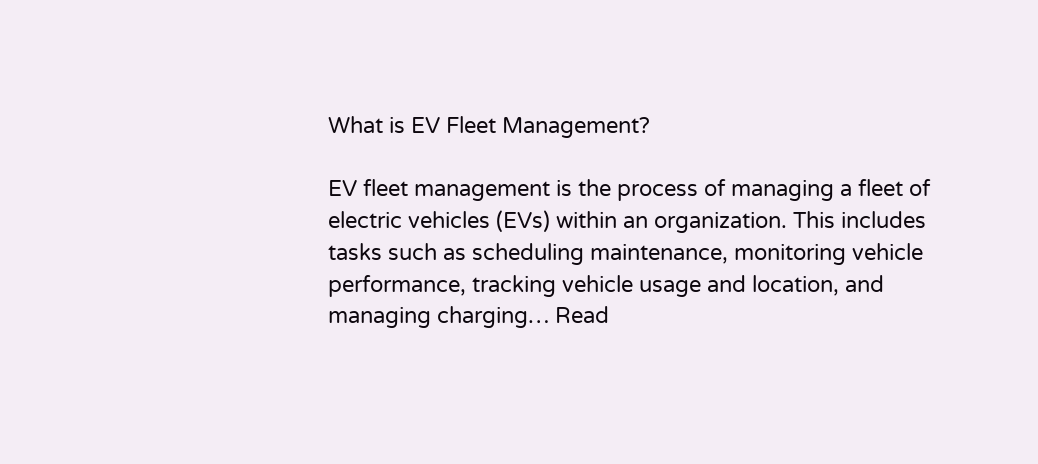What is EV Fleet Management?

EV fleet management is the process of managing a fleet of electric vehicles (EVs) within an organization. This includes tasks such as scheduling maintenance, monitoring vehicle performance, tracking vehicle usage and location, and managing charging… Read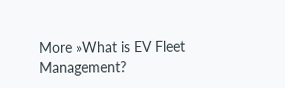More »What is EV Fleet Management?